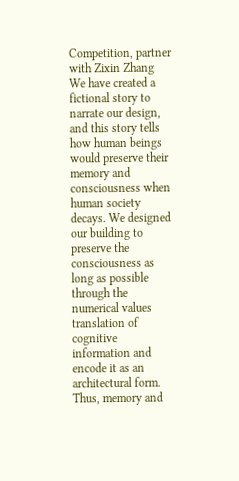Competition, partner with Zixin Zhang
We have created a fictional story to narrate our design, and this story tells how human beings would preserve their memory and consciousness when human society decays. We designed our building to preserve the consciousness as long as possible through the numerical values translation of cognitive information and encode it as an architectural form.
Thus, memory and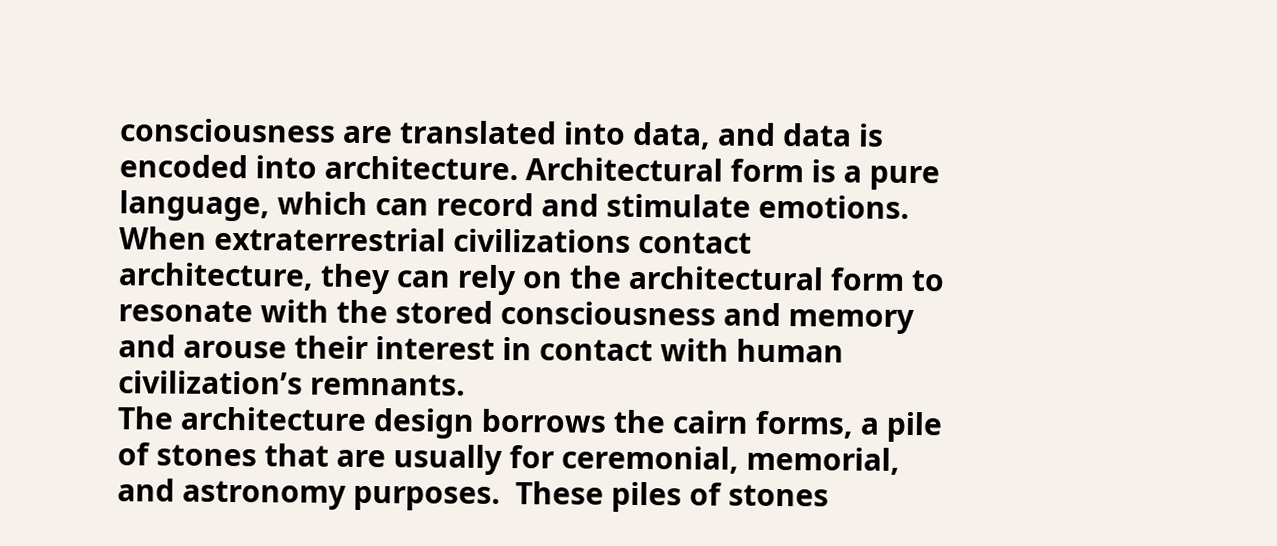consciousness are translated into data, and data is encoded into architecture. Architectural form is a pure language, which can record and stimulate emotions. When extraterrestrial civilizations contact architecture, they can rely on the architectural form to resonate with the stored consciousness and memory and arouse their interest in contact with human civilization’s remnants.
The architecture design borrows the cairn forms, a pile of stones that are usually for ceremonial, memorial, and astronomy purposes.  These piles of stones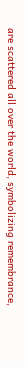are scattered all over the world, symbolizing remembrance,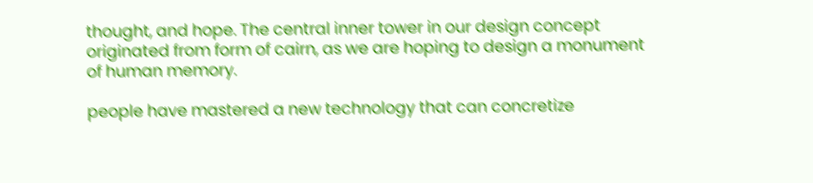thought, and hope. The central inner tower in our design concept originated from form of cairn, as we are hoping to design a monument of human memory.

people have mastered a new technology that can concretize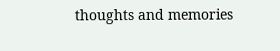thoughts and memories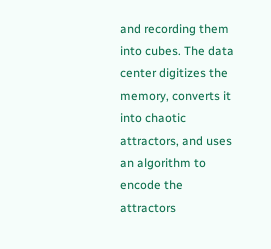and recording them into cubes. The data center digitizes the memory, converts it into chaotic attractors, and uses an algorithm to encode the attractors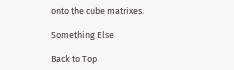onto the cube matrixes.

Something Else

Back to Top